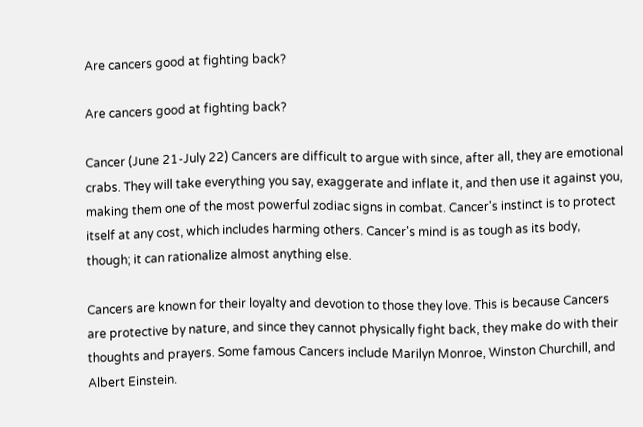Are cancers good at fighting back?

Are cancers good at fighting back?

Cancer (June 21-July 22) Cancers are difficult to argue with since, after all, they are emotional crabs. They will take everything you say, exaggerate and inflate it, and then use it against you, making them one of the most powerful zodiac signs in combat. Cancer's instinct is to protect itself at any cost, which includes harming others. Cancer's mind is as tough as its body, though; it can rationalize almost anything else.

Cancers are known for their loyalty and devotion to those they love. This is because Cancers are protective by nature, and since they cannot physically fight back, they make do with their thoughts and prayers. Some famous Cancers include Marilyn Monroe, Winston Churchill, and Albert Einstein.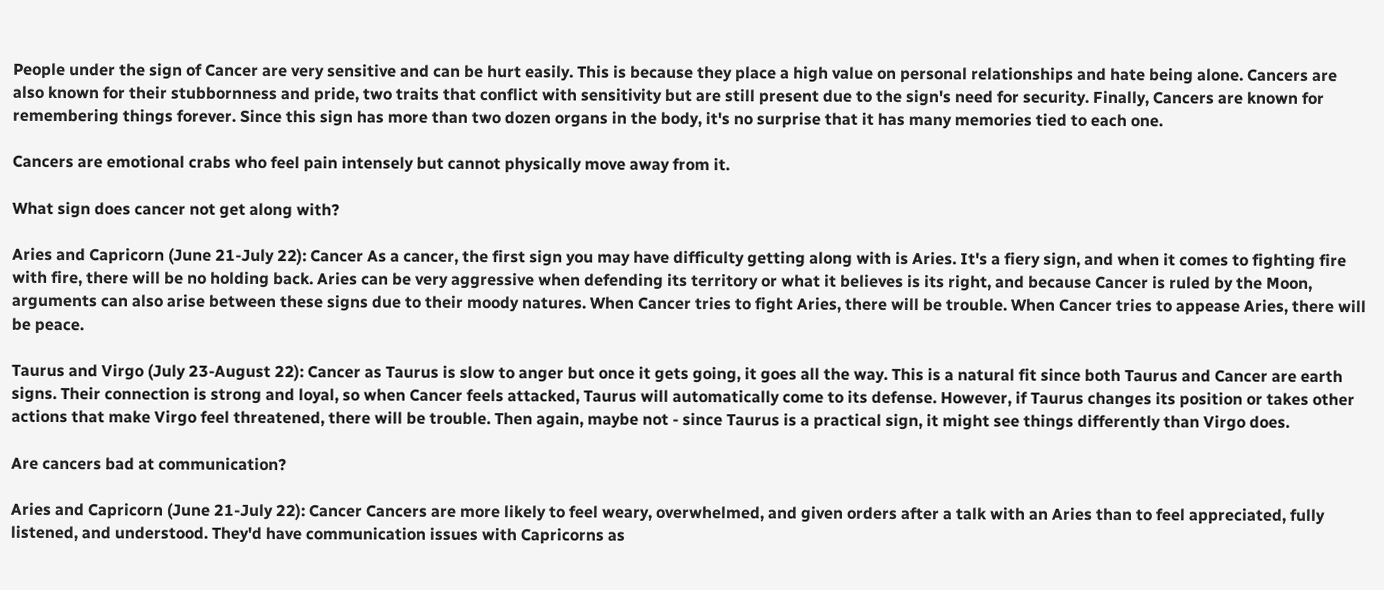People under the sign of Cancer are very sensitive and can be hurt easily. This is because they place a high value on personal relationships and hate being alone. Cancers are also known for their stubbornness and pride, two traits that conflict with sensitivity but are still present due to the sign's need for security. Finally, Cancers are known for remembering things forever. Since this sign has more than two dozen organs in the body, it's no surprise that it has many memories tied to each one.

Cancers are emotional crabs who feel pain intensely but cannot physically move away from it.

What sign does cancer not get along with?

Aries and Capricorn (June 21-July 22): Cancer As a cancer, the first sign you may have difficulty getting along with is Aries. It's a fiery sign, and when it comes to fighting fire with fire, there will be no holding back. Aries can be very aggressive when defending its territory or what it believes is its right, and because Cancer is ruled by the Moon, arguments can also arise between these signs due to their moody natures. When Cancer tries to fight Aries, there will be trouble. When Cancer tries to appease Aries, there will be peace.

Taurus and Virgo (July 23-August 22): Cancer as Taurus is slow to anger but once it gets going, it goes all the way. This is a natural fit since both Taurus and Cancer are earth signs. Their connection is strong and loyal, so when Cancer feels attacked, Taurus will automatically come to its defense. However, if Taurus changes its position or takes other actions that make Virgo feel threatened, there will be trouble. Then again, maybe not - since Taurus is a practical sign, it might see things differently than Virgo does.

Are cancers bad at communication?

Aries and Capricorn (June 21-July 22): Cancer Cancers are more likely to feel weary, overwhelmed, and given orders after a talk with an Aries than to feel appreciated, fully listened, and understood. They'd have communication issues with Capricorns as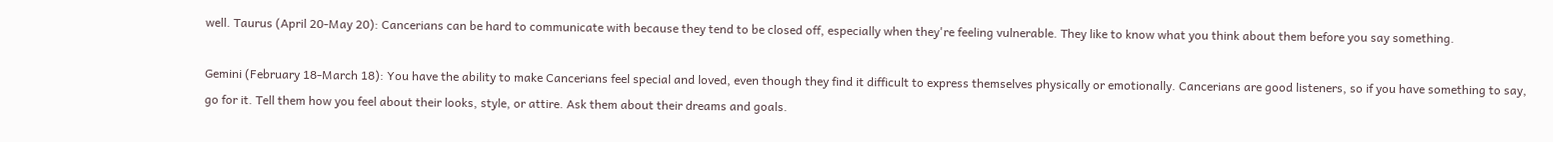well. Taurus (April 20-May 20): Cancerians can be hard to communicate with because they tend to be closed off, especially when they're feeling vulnerable. They like to know what you think about them before you say something.

Gemini (February 18-March 18): You have the ability to make Cancerians feel special and loved, even though they find it difficult to express themselves physically or emotionally. Cancerians are good listeners, so if you have something to say, go for it. Tell them how you feel about their looks, style, or attire. Ask them about their dreams and goals.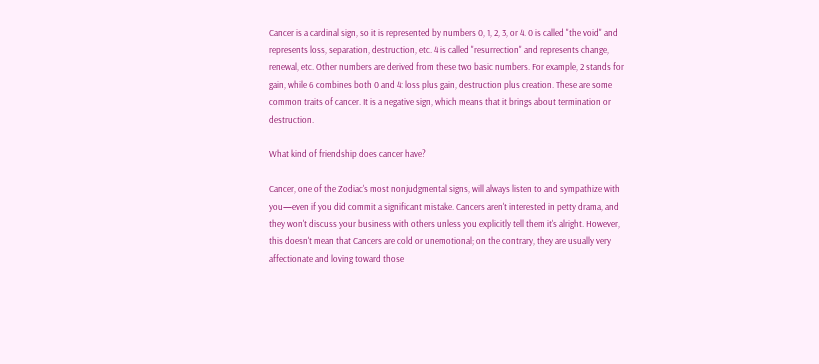Cancer is a cardinal sign, so it is represented by numbers 0, 1, 2, 3, or 4. 0 is called "the void" and represents loss, separation, destruction, etc. 4 is called "resurrection" and represents change, renewal, etc. Other numbers are derived from these two basic numbers. For example, 2 stands for gain, while 6 combines both 0 and 4: loss plus gain, destruction plus creation. These are some common traits of cancer. It is a negative sign, which means that it brings about termination or destruction.

What kind of friendship does cancer have?

Cancer, one of the Zodiac's most nonjudgmental signs, will always listen to and sympathize with you—even if you did commit a significant mistake. Cancers aren't interested in petty drama, and they won't discuss your business with others unless you explicitly tell them it's alright. However, this doesn't mean that Cancers are cold or unemotional; on the contrary, they are usually very affectionate and loving toward those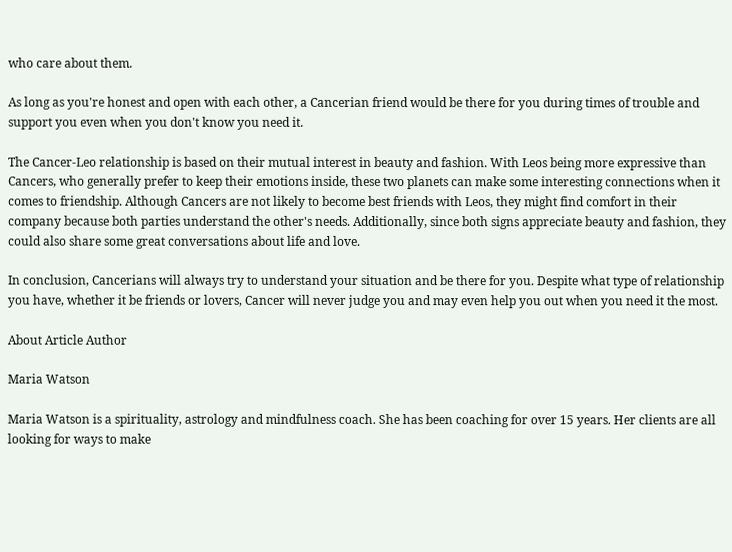who care about them.

As long as you're honest and open with each other, a Cancerian friend would be there for you during times of trouble and support you even when you don't know you need it.

The Cancer-Leo relationship is based on their mutual interest in beauty and fashion. With Leos being more expressive than Cancers, who generally prefer to keep their emotions inside, these two planets can make some interesting connections when it comes to friendship. Although Cancers are not likely to become best friends with Leos, they might find comfort in their company because both parties understand the other's needs. Additionally, since both signs appreciate beauty and fashion, they could also share some great conversations about life and love.

In conclusion, Cancerians will always try to understand your situation and be there for you. Despite what type of relationship you have, whether it be friends or lovers, Cancer will never judge you and may even help you out when you need it the most.

About Article Author

Maria Watson

Maria Watson is a spirituality, astrology and mindfulness coach. She has been coaching for over 15 years. Her clients are all looking for ways to make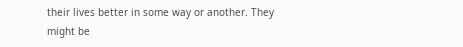their lives better in some way or another. They might be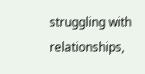struggling with relationships,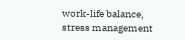work-life balance, stress management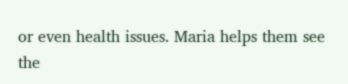or even health issues. Maria helps them see the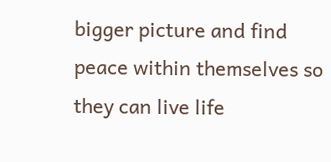bigger picture and find peace within themselves so they can live life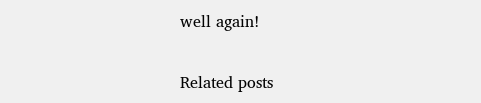well again!

Related posts